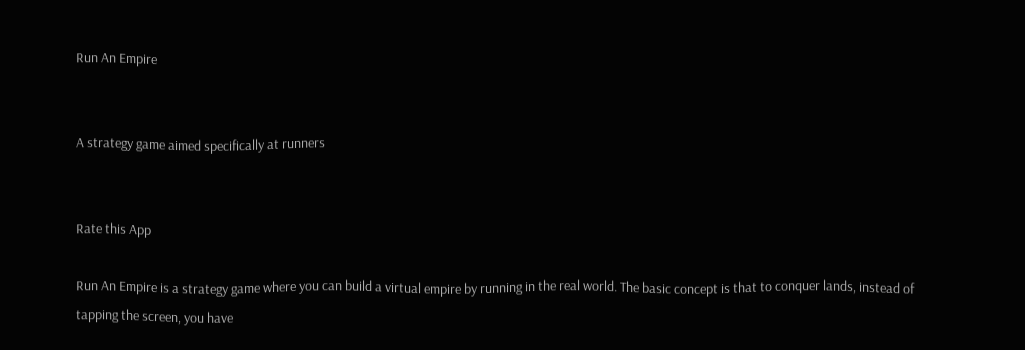Run An Empire


A strategy game aimed specifically at runners


Rate this App

Run An Empire is a strategy game where you can build a virtual empire by running in the real world. The basic concept is that to conquer lands, instead of tapping the screen, you have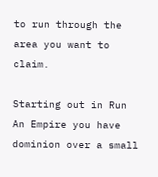to run through the area you want to claim.

Starting out in Run An Empire you have dominion over a small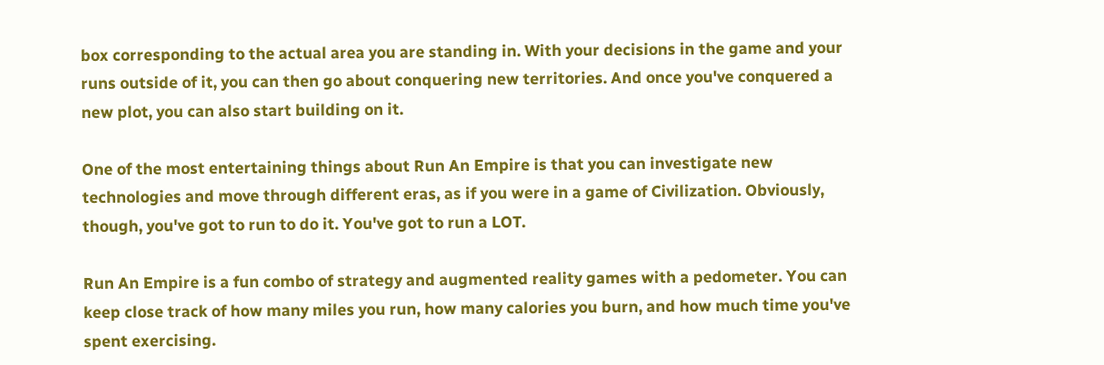box corresponding to the actual area you are standing in. With your decisions in the game and your runs outside of it, you can then go about conquering new territories. And once you've conquered a new plot, you can also start building on it.

One of the most entertaining things about Run An Empire is that you can investigate new technologies and move through different eras, as if you were in a game of Civilization. Obviously, though, you've got to run to do it. You've got to run a LOT.

Run An Empire is a fun combo of strategy and augmented reality games with a pedometer. You can keep close track of how many miles you run, how many calories you burn, and how much time you've spent exercising.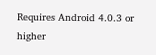Requires Android 4.0.3 or higher